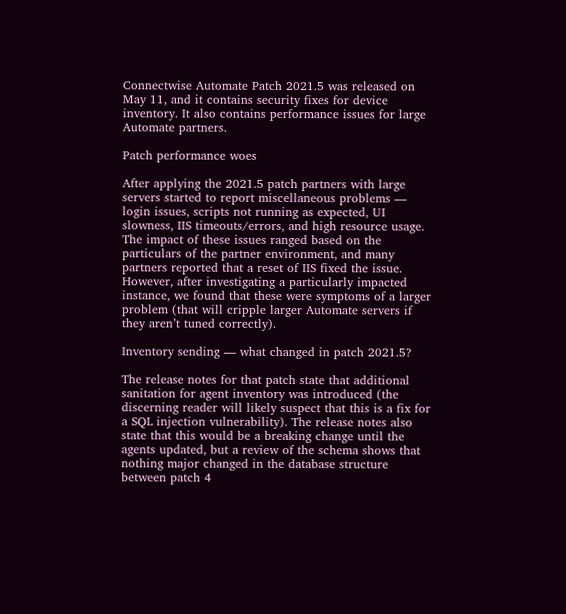Connectwise Automate Patch 2021.5 was released on May 11, and it contains security fixes for device inventory. It also contains performance issues for large Automate partners.

Patch performance woes

After applying the 2021.5 patch partners with large servers started to report miscellaneous problems — login issues, scripts not running as expected, UI slowness, IIS timeouts/errors, and high resource usage. The impact of these issues ranged based on the particulars of the partner environment, and many partners reported that a reset of IIS fixed the issue. However, after investigating a particularly impacted instance, we found that these were symptoms of a larger problem (that will cripple larger Automate servers if they aren’t tuned correctly).

Inventory sending — what changed in patch 2021.5?

The release notes for that patch state that additional sanitation for agent inventory was introduced (the discerning reader will likely suspect that this is a fix for a SQL injection vulnerability). The release notes also state that this would be a breaking change until the agents updated, but a review of the schema shows that nothing major changed in the database structure between patch 4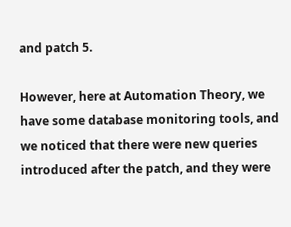and patch 5.

However, here at Automation Theory, we have some database monitoring tools, and we noticed that there were new queries introduced after the patch, and they were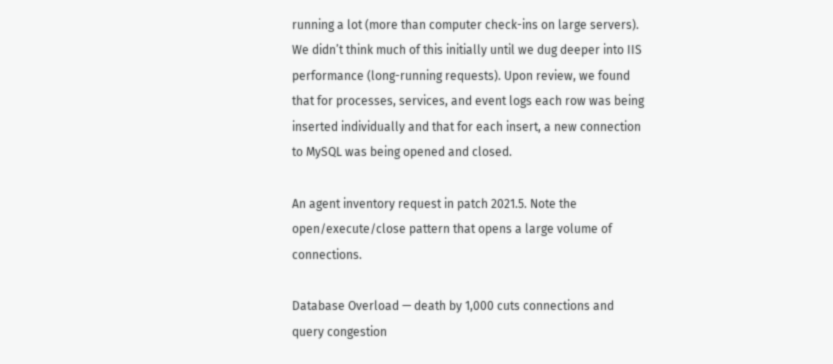running a lot (more than computer check-ins on large servers). We didn’t think much of this initially until we dug deeper into IIS performance (long-running requests). Upon review, we found that for processes, services, and event logs each row was being inserted individually and that for each insert, a new connection to MySQL was being opened and closed.

An agent inventory request in patch 2021.5. Note the open/execute/close pattern that opens a large volume of connections.

Database Overload — death by 1,000 cuts connections and query congestion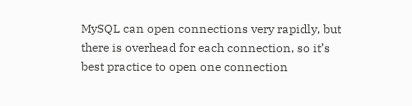MySQL can open connections very rapidly, but there is overhead for each connection, so it’s best practice to open one connection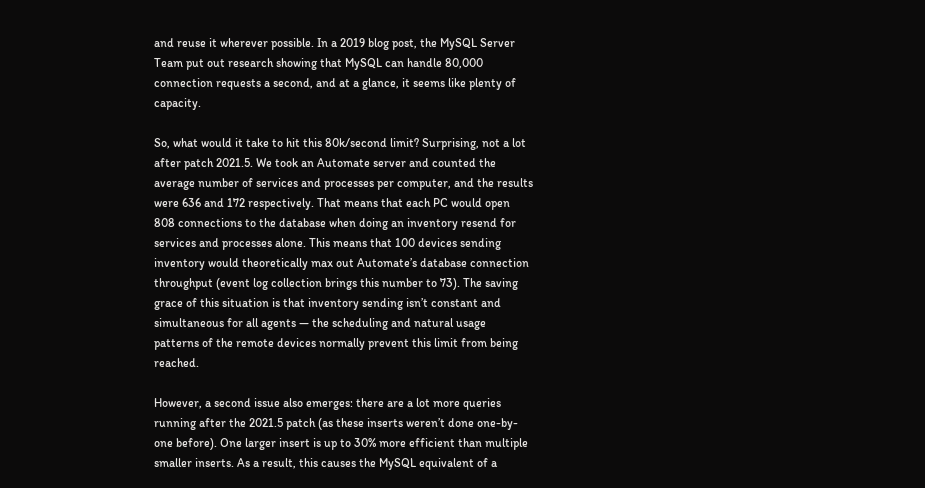and reuse it wherever possible. In a 2019 blog post, the MySQL Server Team put out research showing that MySQL can handle 80,000 connection requests a second, and at a glance, it seems like plenty of capacity.

So, what would it take to hit this 80k/second limit? Surprising, not a lot after patch 2021.5. We took an Automate server and counted the average number of services and processes per computer, and the results were 636 and 172 respectively. That means that each PC would open 808 connections to the database when doing an inventory resend for services and processes alone. This means that 100 devices sending inventory would theoretically max out Automate’s database connection throughput (event log collection brings this number to 73). The saving grace of this situation is that inventory sending isn’t constant and simultaneous for all agents — the scheduling and natural usage patterns of the remote devices normally prevent this limit from being reached.

However, a second issue also emerges: there are a lot more queries running after the 2021.5 patch (as these inserts weren’t done one-by-one before). One larger insert is up to 30% more efficient than multiple smaller inserts. As a result, this causes the MySQL equivalent of a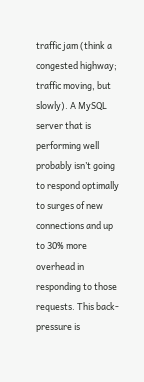traffic jam (think a congested highway; traffic moving, but slowly). A MySQL server that is performing well probably isn’t going to respond optimally to surges of new connections and up to 30% more overhead in responding to those requests. This back-pressure is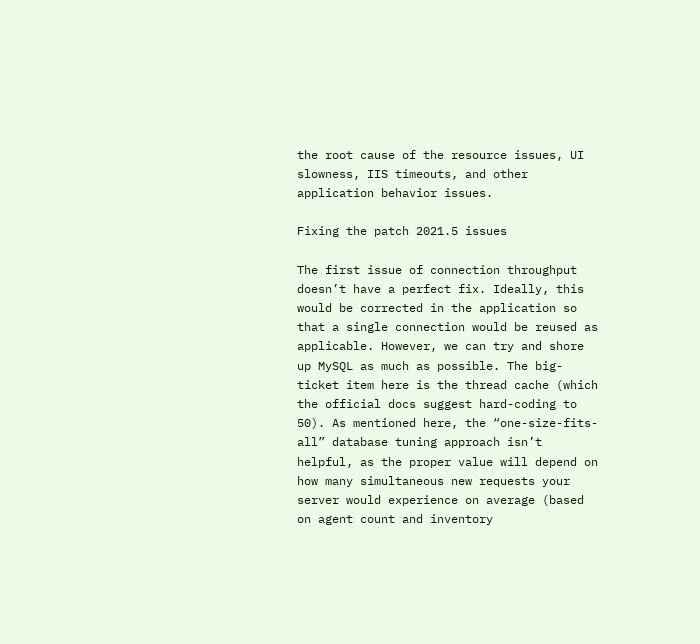the root cause of the resource issues, UI slowness, IIS timeouts, and other application behavior issues.

Fixing the patch 2021.5 issues

The first issue of connection throughput doesn’t have a perfect fix. Ideally, this would be corrected in the application so that a single connection would be reused as applicable. However, we can try and shore up MySQL as much as possible. The big-ticket item here is the thread cache (which the official docs suggest hard-coding to 50). As mentioned here, the “one-size-fits-all” database tuning approach isn’t helpful, as the proper value will depend on how many simultaneous new requests your server would experience on average (based on agent count and inventory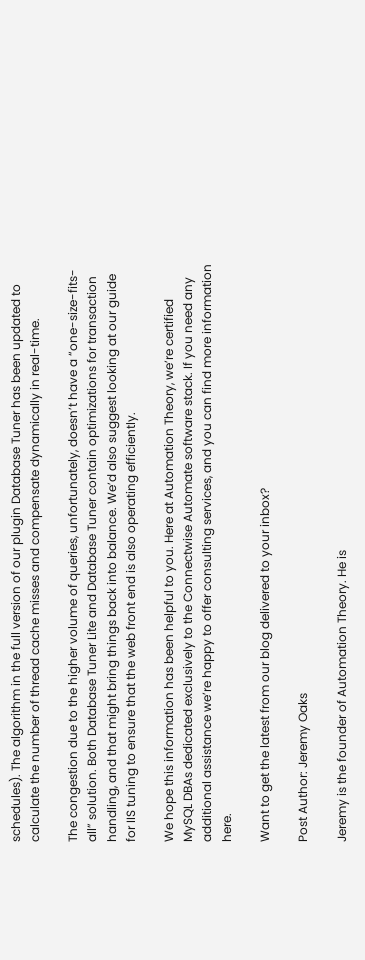schedules). The algorithm in the full version of our plugin Database Tuner has been updated to calculate the number of thread cache misses and compensate dynamically in real-time.

The congestion due to the higher volume of queries, unfortunately, doesn’t have a “one-size-fits-all” solution. Both Database Tuner Lite and Database Tuner contain optimizations for transaction handling, and that might bring things back into balance. We’d also suggest looking at our guide for IIS tuning to ensure that the web front end is also operating efficiently.

We hope this information has been helpful to you. Here at Automation Theory, we’re certified MySQL DBAs dedicated exclusively to the Connectwise Automate software stack. If you need any additional assistance we’re happy to offer consulting services, and you can find more information here.

Want to get the latest from our blog delivered to your inbox?

Post Author: Jeremy Oaks

Jeremy is the founder of Automation Theory. He is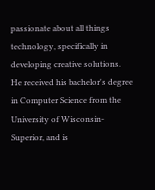passionate about all things technology, specifically in developing creative solutions. He received his bachelor's degree in Computer Science from the University of Wisconsin-Superior, and is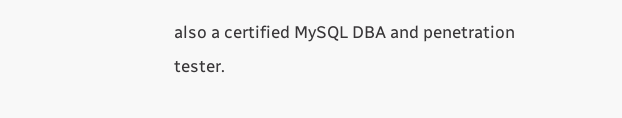also a certified MySQL DBA and penetration tester.